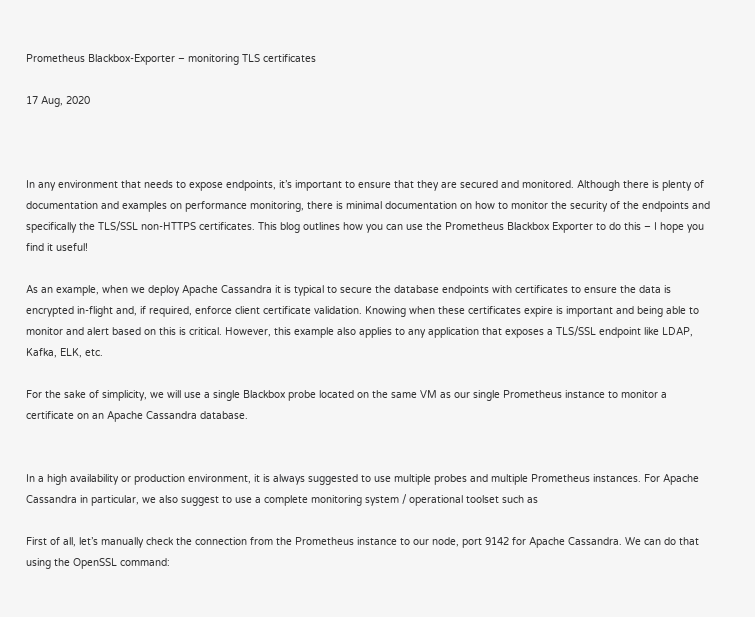Prometheus Blackbox-Exporter – monitoring TLS certificates

17 Aug, 2020



In any environment that needs to expose endpoints, it’s important to ensure that they are secured and monitored. Although there is plenty of documentation and examples on performance monitoring, there is minimal documentation on how to monitor the security of the endpoints and specifically the TLS/SSL non-HTTPS certificates. This blog outlines how you can use the Prometheus Blackbox Exporter to do this – I hope you find it useful!

As an example, when we deploy Apache Cassandra it is typical to secure the database endpoints with certificates to ensure the data is encrypted in-flight and, if required, enforce client certificate validation. Knowing when these certificates expire is important and being able to monitor and alert based on this is critical. However, this example also applies to any application that exposes a TLS/SSL endpoint like LDAP, Kafka, ELK, etc.

For the sake of simplicity, we will use a single Blackbox probe located on the same VM as our single Prometheus instance to monitor a certificate on an Apache Cassandra database.


In a high availability or production environment, it is always suggested to use multiple probes and multiple Prometheus instances. For Apache Cassandra in particular, we also suggest to use a complete monitoring system / operational toolset such as

First of all, let’s manually check the connection from the Prometheus instance to our node, port 9142 for Apache Cassandra. We can do that using the OpenSSL command: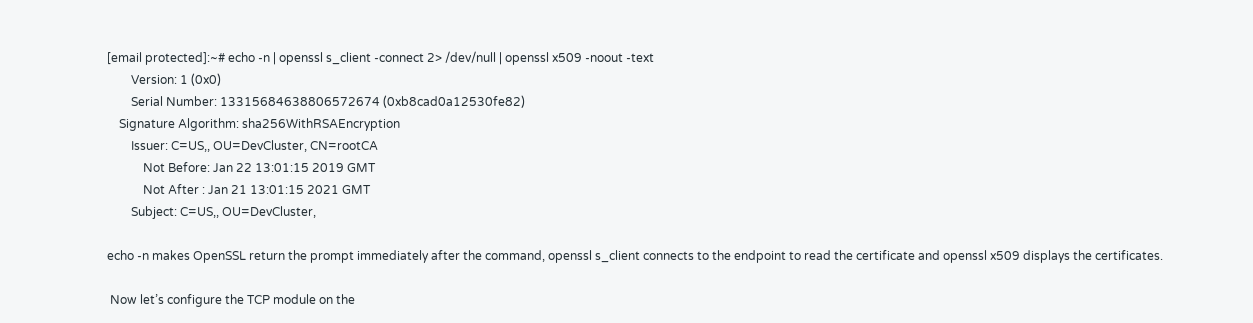[email protected]:~# echo -n | openssl s_client -connect 2> /dev/null | openssl x509 -noout -text
        Version: 1 (0x0)
        Serial Number: 13315684638806572674 (0xb8cad0a12530fe82)
    Signature Algorithm: sha256WithRSAEncryption
        Issuer: C=US,, OU=DevCluster, CN=rootCA
            Not Before: Jan 22 13:01:15 2019 GMT
            Not After : Jan 21 13:01:15 2021 GMT
        Subject: C=US,, OU=DevCluster,

echo -n makes OpenSSL return the prompt immediately after the command, openssl s_client connects to the endpoint to read the certificate and openssl x509 displays the certificates.

 Now let’s configure the TCP module on the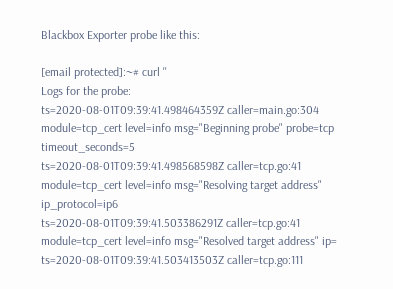Blackbox Exporter probe like this:

[email protected]:~# curl ''
Logs for the probe:
ts=2020-08-01T09:39:41.498464359Z caller=main.go:304 module=tcp_cert level=info msg="Beginning probe" probe=tcp timeout_seconds=5
ts=2020-08-01T09:39:41.498568598Z caller=tcp.go:41 module=tcp_cert level=info msg="Resolving target address" ip_protocol=ip6
ts=2020-08-01T09:39:41.503386291Z caller=tcp.go:41 module=tcp_cert level=info msg="Resolved target address" ip=
ts=2020-08-01T09:39:41.503413503Z caller=tcp.go:111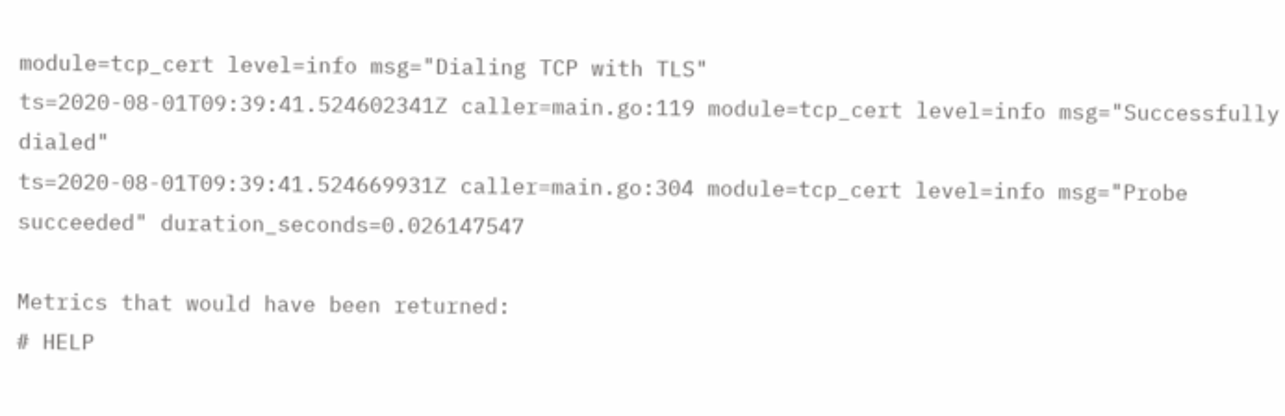module=tcp_cert level=info msg="Dialing TCP with TLS"
ts=2020-08-01T09:39:41.524602341Z caller=main.go:119 module=tcp_cert level=info msg="Successfully dialed"
ts=2020-08-01T09:39:41.524669931Z caller=main.go:304 module=tcp_cert level=info msg="Probe succeeded" duration_seconds=0.026147547

Metrics that would have been returned:
# HELP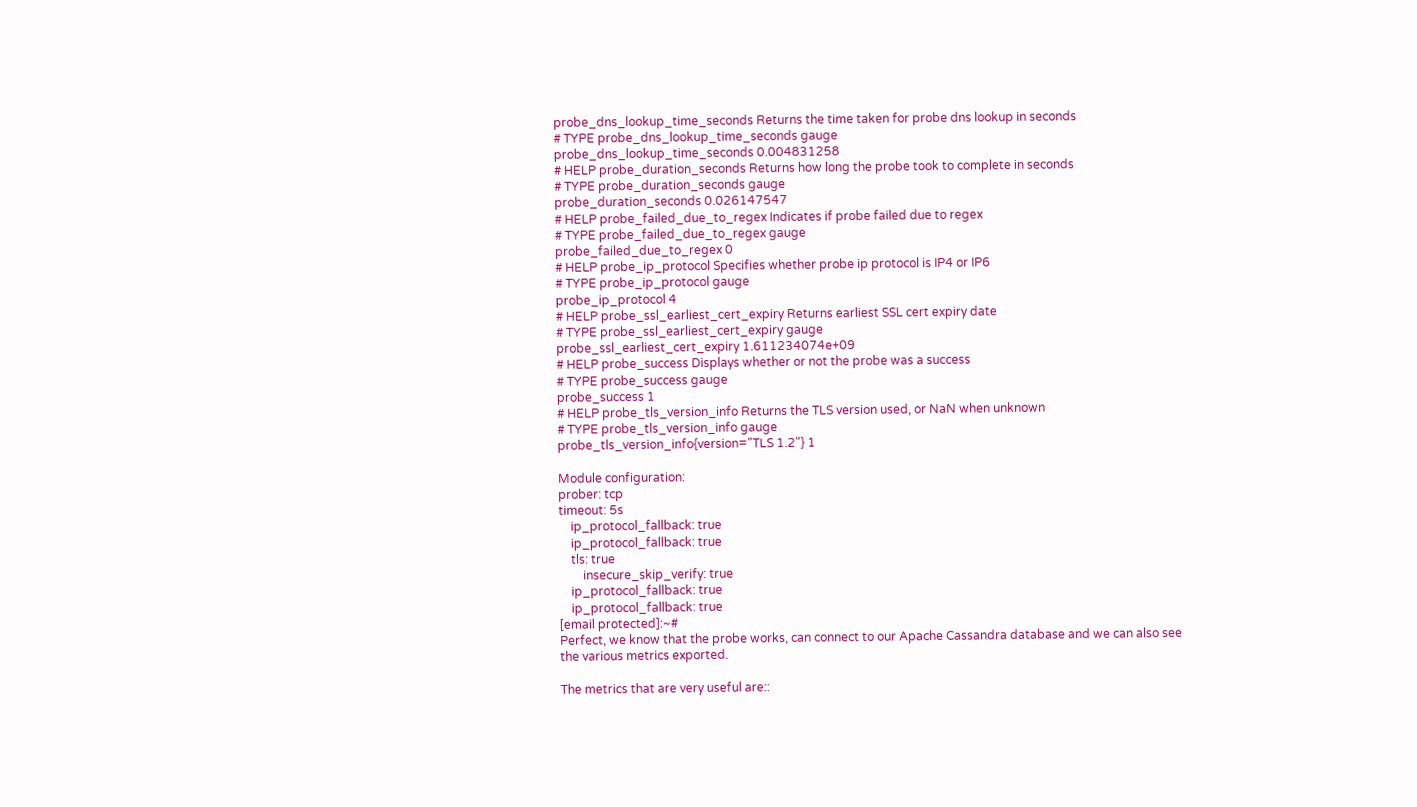probe_dns_lookup_time_seconds Returns the time taken for probe dns lookup in seconds
# TYPE probe_dns_lookup_time_seconds gauge
probe_dns_lookup_time_seconds 0.004831258
# HELP probe_duration_seconds Returns how long the probe took to complete in seconds
# TYPE probe_duration_seconds gauge
probe_duration_seconds 0.026147547
# HELP probe_failed_due_to_regex Indicates if probe failed due to regex
# TYPE probe_failed_due_to_regex gauge
probe_failed_due_to_regex 0
# HELP probe_ip_protocol Specifies whether probe ip protocol is IP4 or IP6
# TYPE probe_ip_protocol gauge
probe_ip_protocol 4
# HELP probe_ssl_earliest_cert_expiry Returns earliest SSL cert expiry date
# TYPE probe_ssl_earliest_cert_expiry gauge
probe_ssl_earliest_cert_expiry 1.611234074e+09
# HELP probe_success Displays whether or not the probe was a success
# TYPE probe_success gauge
probe_success 1
# HELP probe_tls_version_info Returns the TLS version used, or NaN when unknown
# TYPE probe_tls_version_info gauge
probe_tls_version_info{version="TLS 1.2"} 1

Module configuration:
prober: tcp
timeout: 5s
    ip_protocol_fallback: true
    ip_protocol_fallback: true
    tls: true
        insecure_skip_verify: true
    ip_protocol_fallback: true
    ip_protocol_fallback: true
[email protected]:~#
Perfect, we know that the probe works, can connect to our Apache Cassandra database and we can also see the various metrics exported.

The metrics that are very useful are::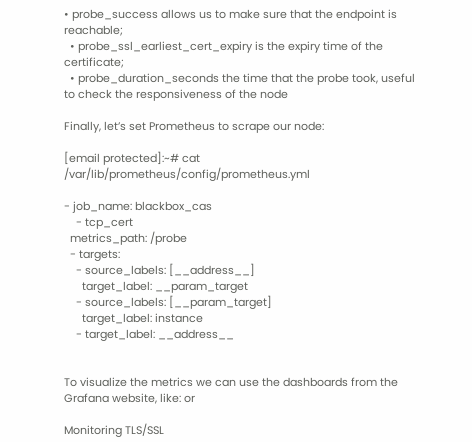• probe_success allows us to make sure that the endpoint is reachable;
  • probe_ssl_earliest_cert_expiry is the expiry time of the certificate;
  • probe_duration_seconds the time that the probe took, useful to check the responsiveness of the node

Finally, let’s set Prometheus to scrape our node:

[email protected]:~# cat /var/lib/prometheus/config/prometheus.yml

- job_name: blackbox_cas
    - tcp_cert
  metrics_path: /probe
  - targets:
    - source_labels: [__address__]
      target_label: __param_target
    - source_labels: [__param_target]
      target_label: instance
    - target_label: __address__


To visualize the metrics we can use the dashboards from the Grafana website, like: or

Monitoring TLS/SSL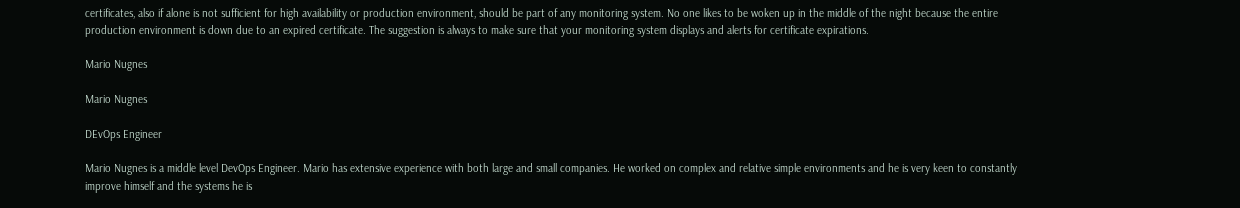certificates, also if alone is not sufficient for high availability or production environment, should be part of any monitoring system. No one likes to be woken up in the middle of the night because the entire production environment is down due to an expired certificate. The suggestion is always to make sure that your monitoring system displays and alerts for certificate expirations.

Mario Nugnes

Mario Nugnes

DEvOps Engineer

Mario Nugnes is a middle level DevOps Engineer. Mario has extensive experience with both large and small companies. He worked on complex and relative simple environments and he is very keen to constantly improve himself and the systems he is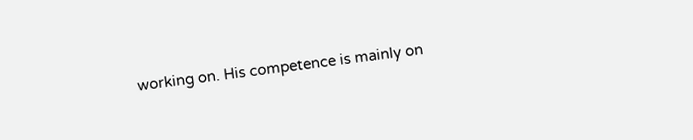working on. His competence is mainly on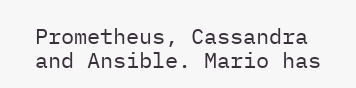Prometheus, Cassandra and Ansible. Mario has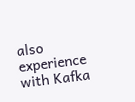also experience with Kafka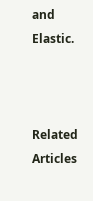and Elastic.



Related Articles